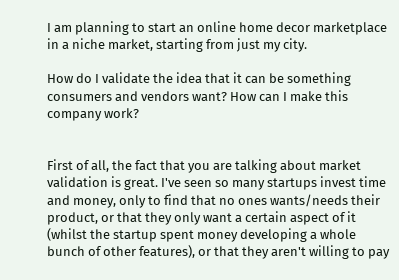I am planning to start an online home decor marketplace in a niche market, starting from just my city.

How do I validate the idea that it can be something consumers and vendors want? How can I make this company work?


First of all, the fact that you are talking about market validation is great. I've seen so many startups invest time and money, only to find that no ones wants/needs their product, or that they only want a certain aspect of it (whilst the startup spent money developing a whole bunch of other features), or that they aren't willing to pay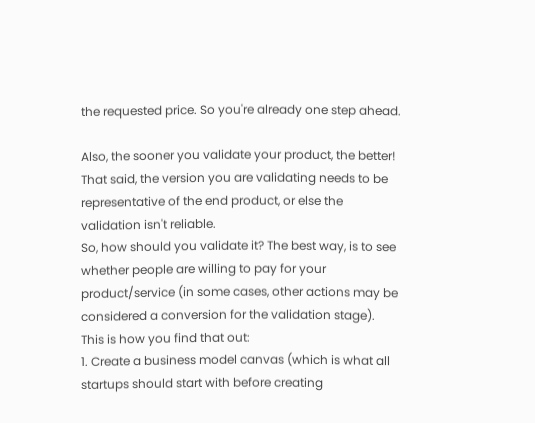the requested price. So you're already one step ahead.

Also, the sooner you validate your product, the better! That said, the version you are validating needs to be representative of the end product, or else the validation isn't reliable.
So, how should you validate it? The best way, is to see whether people are willing to pay for your product/service (in some cases, other actions may be considered a conversion for the validation stage).
This is how you find that out:
1. Create a business model canvas (which is what all startups should start with before creating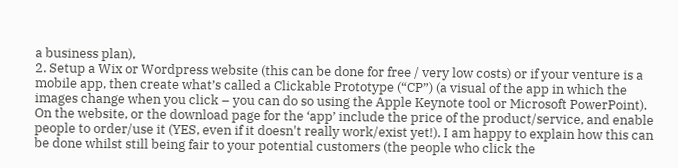a business plan),
2. Setup a Wix or Wordpress website (this can be done for free / very low costs) or if your venture is a mobile app, then create what’s called a Clickable Prototype (“CP”) (a visual of the app in which the images change when you click – you can do so using the Apple Keynote tool or Microsoft PowerPoint). On the website, or the download page for the ‘app’ include the price of the product/service, and enable people to order/use it (YES, even if it doesn't really work/exist yet!). I am happy to explain how this can be done whilst still being fair to your potential customers (the people who click the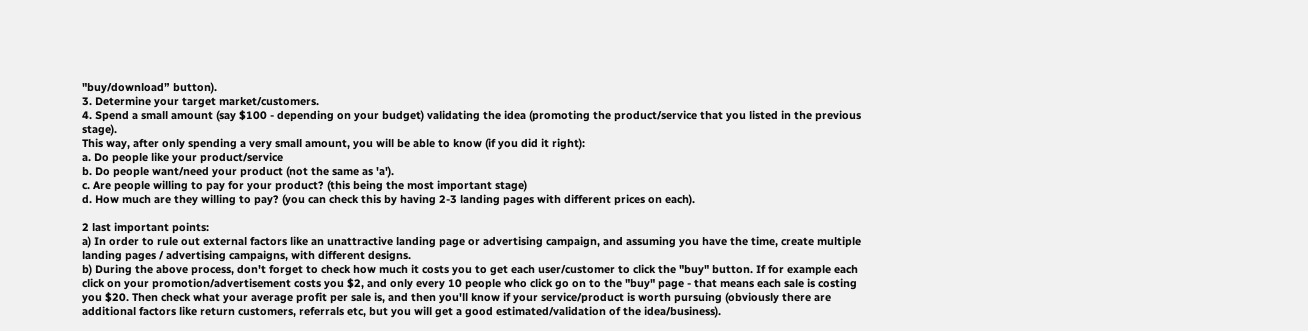"buy/download” button).
3. Determine your target market/customers.
4. Spend a small amount (say $100 - depending on your budget) validating the idea (promoting the product/service that you listed in the previous stage).
This way, after only spending a very small amount, you will be able to know (if you did it right):
a. Do people like your product/service
b. Do people want/need your product (not the same as 'a').
c. Are people willing to pay for your product? (this being the most important stage)
d. How much are they willing to pay? (you can check this by having 2-3 landing pages with different prices on each).

2 last important points:
a) In order to rule out external factors like an unattractive landing page or advertising campaign, and assuming you have the time, create multiple landing pages / advertising campaigns, with different designs.
b) During the above process, don't forget to check how much it costs you to get each user/customer to click the "buy" button. If for example each click on your promotion/advertisement costs you $2, and only every 10 people who click go on to the "buy" page - that means each sale is costing you $20. Then check what your average profit per sale is, and then you'll know if your service/product is worth pursuing (obviously there are additional factors like return customers, referrals etc, but you will get a good estimated/validation of the idea/business).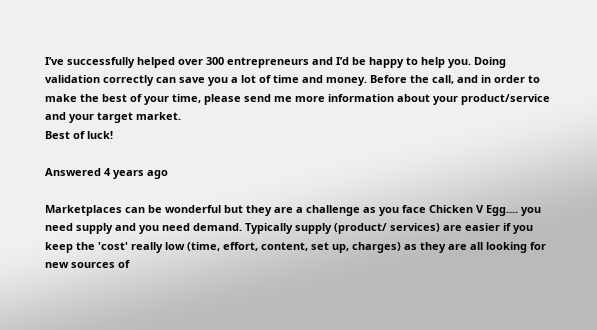I’ve successfully helped over 300 entrepreneurs and I’d be happy to help you. Doing validation correctly can save you a lot of time and money. Before the call, and in order to make the best of your time, please send me more information about your product/service and your target market.
Best of luck!

Answered 4 years ago

Marketplaces can be wonderful but they are a challenge as you face Chicken V Egg.... you need supply and you need demand. Typically supply (product/ services) are easier if you keep the 'cost' really low (time, effort, content, set up, charges) as they are all looking for new sources of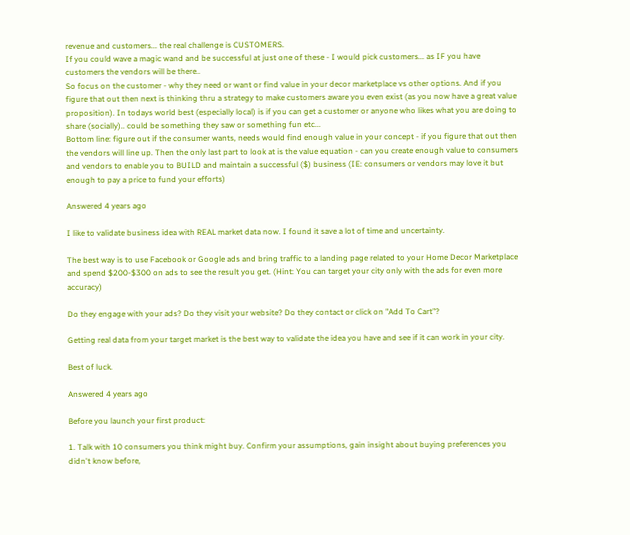revenue and customers... the real challenge is CUSTOMERS.
If you could wave a magic wand and be successful at just one of these - I would pick customers... as IF you have customers the vendors will be there..
So focus on the customer - why they need or want or find value in your decor marketplace vs other options. And if you figure that out then next is thinking thru a strategy to make customers aware you even exist (as you now have a great value proposition). In todays world best (especially local) is if you can get a customer or anyone who likes what you are doing to share (socially).. could be something they saw or something fun etc...
Bottom line: figure out if the consumer wants, needs would find enough value in your concept - if you figure that out then the vendors will line up. Then the only last part to look at is the value equation - can you create enough value to consumers and vendors to enable you to BUILD and maintain a successful ($) business (IE: consumers or vendors may love it but enough to pay a price to fund your efforts)

Answered 4 years ago

I like to validate business idea with REAL market data now. I found it save a lot of time and uncertainty.

The best way is to use Facebook or Google ads and bring traffic to a landing page related to your Home Decor Marketplace and spend $200-$300 on ads to see the result you get. (Hint: You can target your city only with the ads for even more accuracy)

Do they engage with your ads? Do they visit your website? Do they contact or click on "Add To Cart"?

Getting real data from your target market is the best way to validate the idea you have and see if it can work in your city.

Best of luck.

Answered 4 years ago

Before you launch your first product:

1. Talk with 10 consumers you think might buy. Confirm your assumptions, gain insight about buying preferences you didn't know before,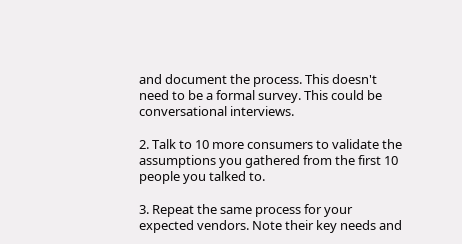and document the process. This doesn't need to be a formal survey. This could be conversational interviews.

2. Talk to 10 more consumers to validate the assumptions you gathered from the first 10 people you talked to.

3. Repeat the same process for your expected vendors. Note their key needs and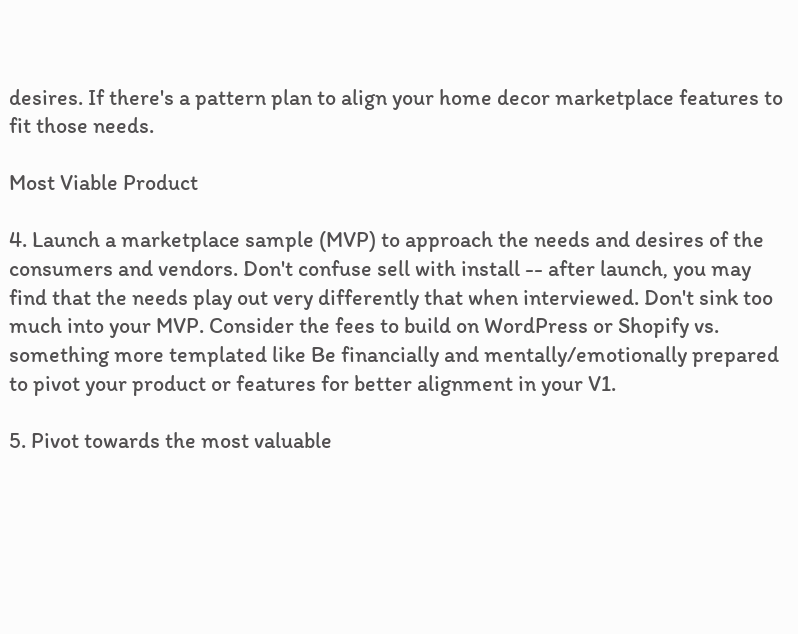desires. If there's a pattern plan to align your home decor marketplace features to fit those needs.

Most Viable Product

4. Launch a marketplace sample (MVP) to approach the needs and desires of the consumers and vendors. Don't confuse sell with install -- after launch, you may find that the needs play out very differently that when interviewed. Don't sink too much into your MVP. Consider the fees to build on WordPress or Shopify vs. something more templated like Be financially and mentally/emotionally prepared to pivot your product or features for better alignment in your V1.

5. Pivot towards the most valuable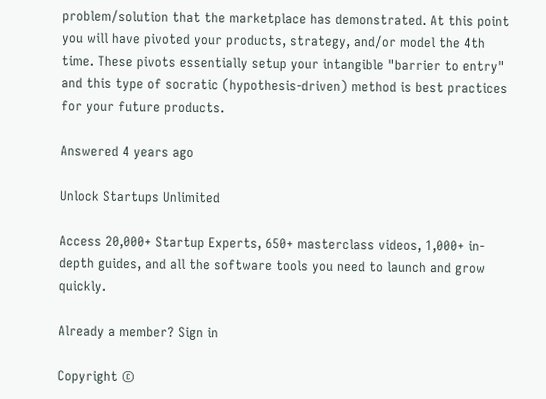problem/solution that the marketplace has demonstrated. At this point you will have pivoted your products, strategy, and/or model the 4th time. These pivots essentially setup your intangible "barrier to entry" and this type of socratic (hypothesis-driven) method is best practices for your future products.

Answered 4 years ago

Unlock Startups Unlimited

Access 20,000+ Startup Experts, 650+ masterclass videos, 1,000+ in-depth guides, and all the software tools you need to launch and grow quickly.

Already a member? Sign in

Copyright ©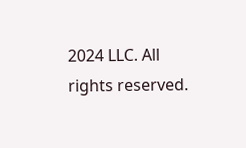2024 LLC. All rights reserved.